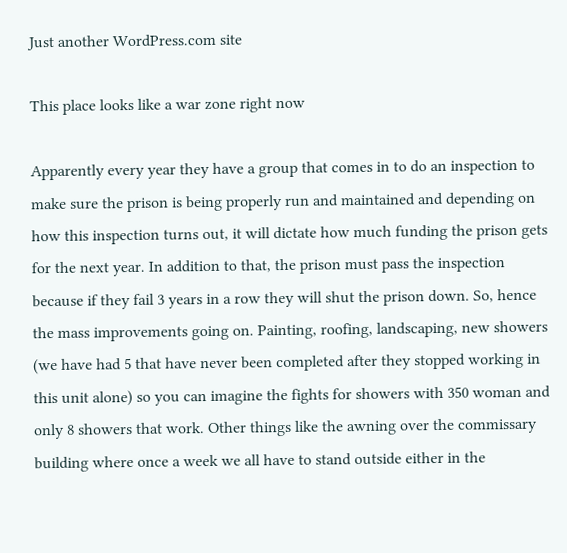Just another WordPress.com site

This place looks like a war zone right now

Apparently every year they have a group that comes in to do an inspection to make sure the prison is being properly run and maintained and depending on how this inspection turns out, it will dictate how much funding the prison gets for the next year. In addition to that, the prison must pass the inspection because if they fail 3 years in a row they will shut the prison down. So, hence the mass improvements going on. Painting, roofing, landscaping, new showers (we have had 5 that have never been completed after they stopped working in this unit alone) so you can imagine the fights for showers with 350 woman and only 8 showers that work. Other things like the awning over the commissary building where once a week we all have to stand outside either in the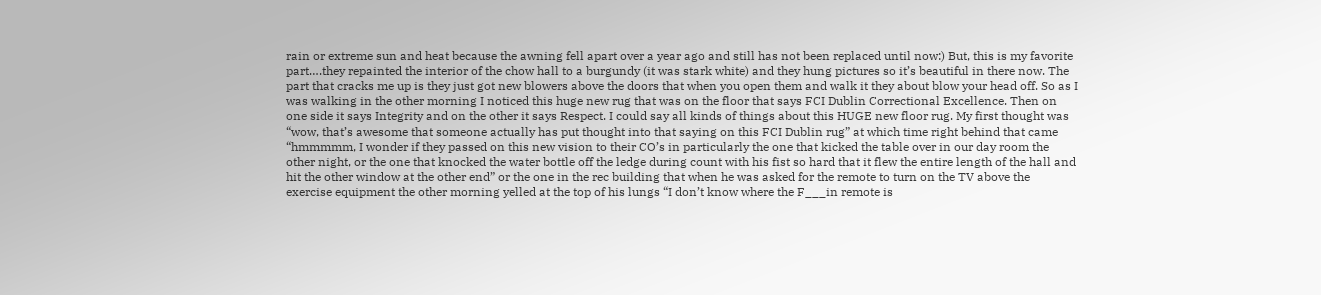rain or extreme sun and heat because the awning fell apart over a year ago and still has not been replaced until now:) But, this is my favorite part….they repainted the interior of the chow hall to a burgundy (it was stark white) and they hung pictures so it’s beautiful in there now. The part that cracks me up is they just got new blowers above the doors that when you open them and walk it they about blow your head off. So as I was walking in the other morning I noticed this huge new rug that was on the floor that says FCI Dublin Correctional Excellence. Then on one side it says Integrity and on the other it says Respect. I could say all kinds of things about this HUGE new floor rug. My first thought was “wow, that’s awesome that someone actually has put thought into that saying on this FCI Dublin rug” at which time right behind that came “hmmmmm, I wonder if they passed on this new vision to their CO’s in particularly the one that kicked the table over in our day room the other night, or the one that knocked the water bottle off the ledge during count with his fist so hard that it flew the entire length of the hall and hit the other window at the other end” or the one in the rec building that when he was asked for the remote to turn on the TV above the exercise equipment the other morning yelled at the top of his lungs “I don’t know where the F___in remote is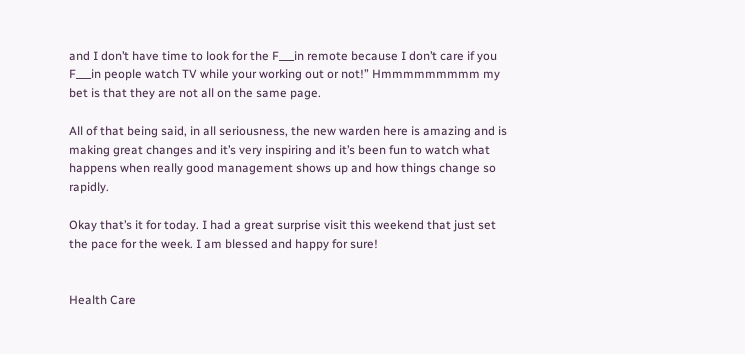and I don’t have time to look for the F___in remote because I don’t care if you F___in people watch TV while your working out or not!” Hmmmmmmmmm my bet is that they are not all on the same page.

All of that being said, in all seriousness, the new warden here is amazing and is making great changes and it’s very inspiring and it’s been fun to watch what happens when really good management shows up and how things change so rapidly.

Okay that’s it for today. I had a great surprise visit this weekend that just set the pace for the week. I am blessed and happy for sure!


Health Care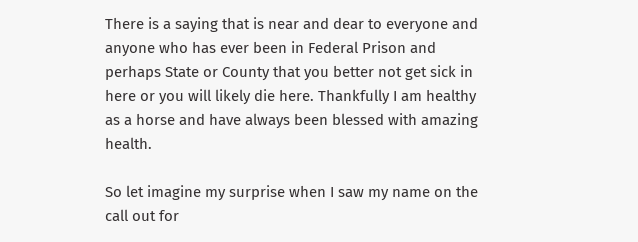There is a saying that is near and dear to everyone and anyone who has ever been in Federal Prison and perhaps State or County that you better not get sick in here or you will likely die here. Thankfully I am healthy as a horse and have always been blessed with amazing health.

So let imagine my surprise when I saw my name on the call out for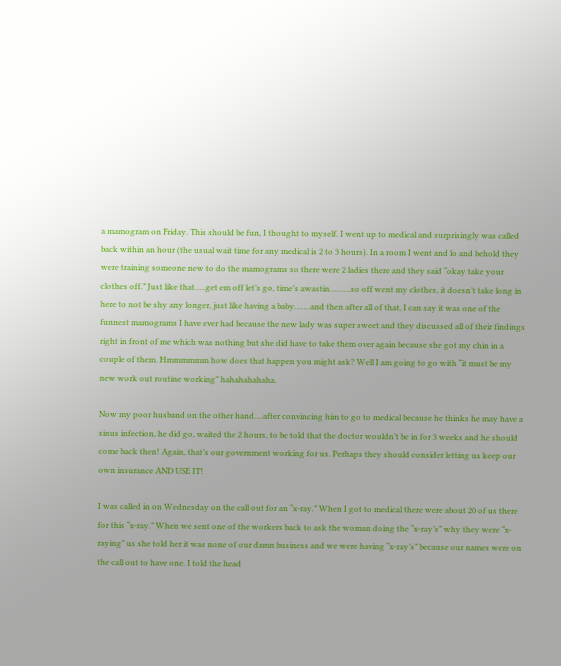a mamogram on Friday. This should be fun, I thought to myself. I went up to medical and surprisingly was called back within an hour (the usual wait time for any medical is 2 to 3 hours). In a room I went and lo and behold they were training someone new to do the mamograms so there were 2 ladies there and they said “okay take your clothes off.” Just like that…..get em off let’s go, time’s awastin………so off went my clothes, it doesn’t take long in here to not be shy any longer, just like having a baby…….and then after all of that, I can say it was one of the funnest mamograms I have ever had because the new lady was super sweet and they discussed all of their findings right in front of me which was nothing but she did have to take them over again because she got my chin in a couple of them. Hmmmmmm how does that happen you might ask? Well I am going to go with “it must be my new work out routine working” hahahahahaha.

Now my poor husband on the other hand….after convincing him to go to medical because he thinks he may have a sinus infection, he did go, waited the 2 hours, to be told that the doctor wouldn’t be in for 3 weeks and he should come back then! Again, that’s our government working for us. Perhaps they should consider letting us keep our own insurance AND USE IT!

I was called in on Wednesday on the call out for an “x-ray.” When I got to medical there were about 20 of us there for this “x-ray.” When we sent one of the workers back to ask the woman doing the “x-ray’s” why they were “x-raying” us she told her it was none of our damn business and we were having “x-ray’s” because our names were on the call out to have one. I told the head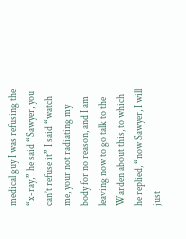medical guy I was refusing the “x-ray,” he said “Sawyer, you can’t refuse it” I said “watch me, your not radiating my body for no reason, and I am leaving now to go talk to the Warden about this, to which he replied, “now Sawyer, I will just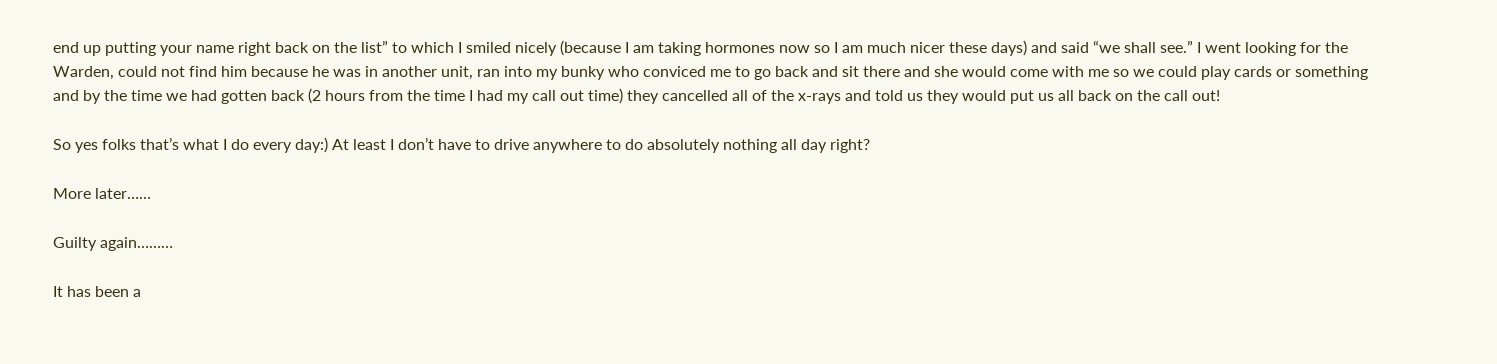end up putting your name right back on the list” to which I smiled nicely (because I am taking hormones now so I am much nicer these days) and said “we shall see.” I went looking for the Warden, could not find him because he was in another unit, ran into my bunky who conviced me to go back and sit there and she would come with me so we could play cards or something and by the time we had gotten back (2 hours from the time I had my call out time) they cancelled all of the x-rays and told us they would put us all back on the call out!

So yes folks that’s what I do every day:) At least I don’t have to drive anywhere to do absolutely nothing all day right?

More later……

Guilty again………

It has been a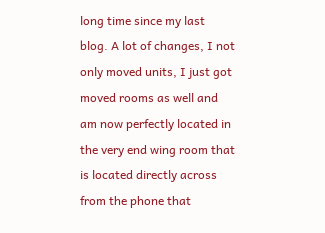long time since my last blog. A lot of changes, I not only moved units, I just got moved rooms as well and am now perfectly located in the very end wing room that is located directly across from the phone that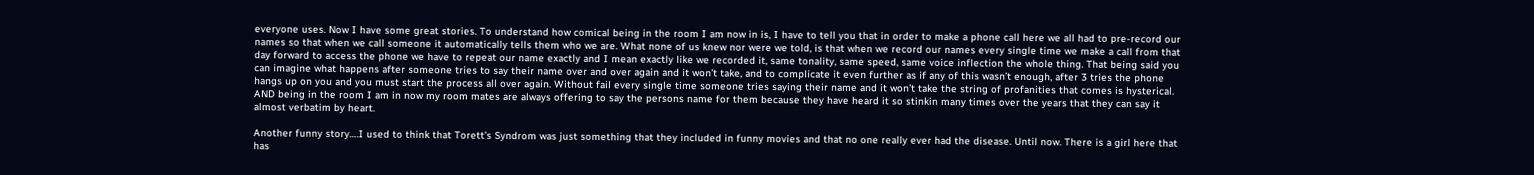everyone uses. Now I have some great stories. To understand how comical being in the room I am now in is, I have to tell you that in order to make a phone call here we all had to pre-record our names so that when we call someone it automatically tells them who we are. What none of us knew nor were we told, is that when we record our names every single time we make a call from that day forward to access the phone we have to repeat our name exactly and I mean exactly like we recorded it, same tonality, same speed, same voice inflection the whole thing. That being said you can imagine what happens after someone tries to say their name over and over again and it won’t take, and to complicate it even further as if any of this wasn’t enough, after 3 tries the phone hangs up on you and you must start the process all over again. Without fail every single time someone tries saying their name and it won’t take the string of profanities that comes is hysterical. AND being in the room I am in now my room mates are always offering to say the persons name for them because they have heard it so stinkin many times over the years that they can say it almost verbatim by heart.

Another funny story….I used to think that Torett’s Syndrom was just something that they included in funny movies and that no one really ever had the disease. Until now. There is a girl here that has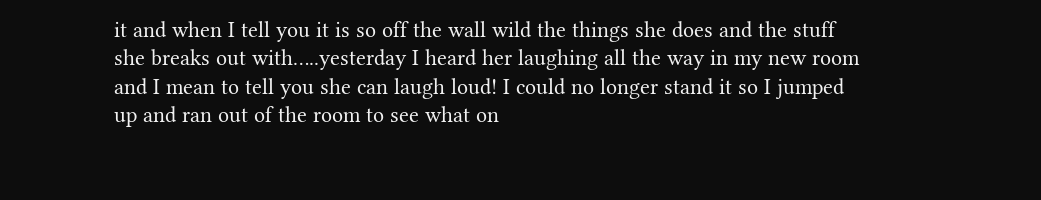it and when I tell you it is so off the wall wild the things she does and the stuff she breaks out with…..yesterday I heard her laughing all the way in my new room and I mean to tell you she can laugh loud! I could no longer stand it so I jumped up and ran out of the room to see what on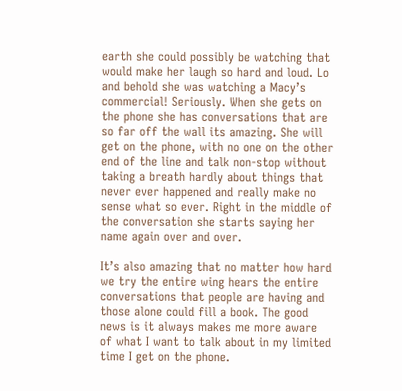earth she could possibly be watching that would make her laugh so hard and loud. Lo and behold she was watching a Macy’s commercial! Seriously. When she gets on the phone she has conversations that are so far off the wall its amazing. She will get on the phone, with no one on the other end of the line and talk non-stop without taking a breath hardly about things that never ever happened and really make no sense what so ever. Right in the middle of the conversation she starts saying her name again over and over.

It’s also amazing that no matter how hard we try the entire wing hears the entire conversations that people are having and those alone could fill a book. The good news is it always makes me more aware of what I want to talk about in my limited time I get on the phone.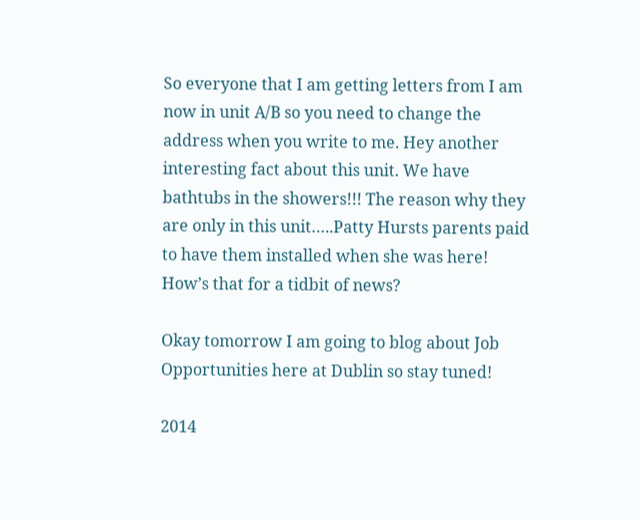So everyone that I am getting letters from I am now in unit A/B so you need to change the address when you write to me. Hey another interesting fact about this unit. We have bathtubs in the showers!!! The reason why they are only in this unit…..Patty Hursts parents paid to have them installed when she was here! How’s that for a tidbit of news?

Okay tomorrow I am going to blog about Job Opportunities here at Dublin so stay tuned!

2014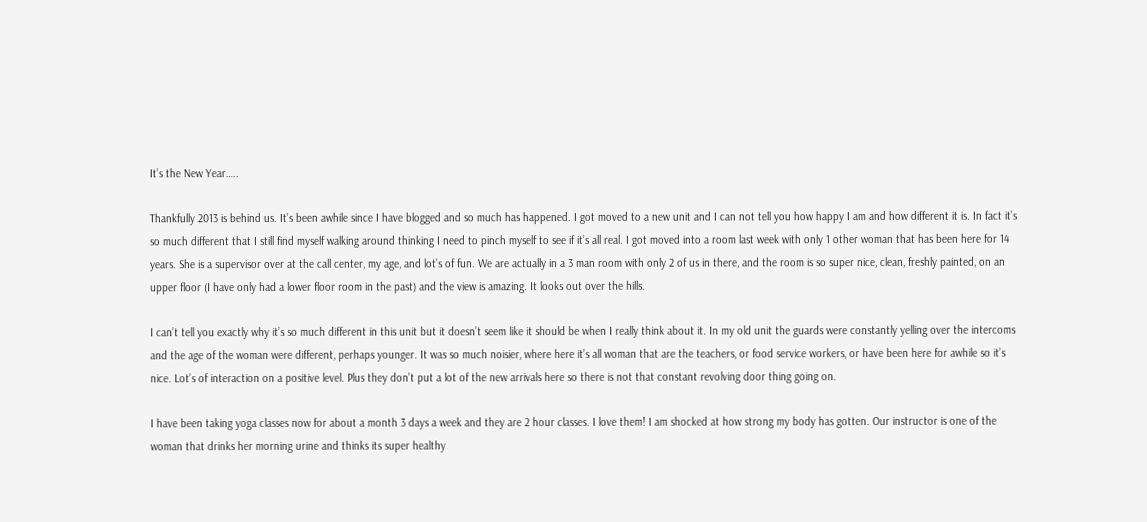It’s the New Year…..

Thankfully 2013 is behind us. It’s been awhile since I have blogged and so much has happened. I got moved to a new unit and I can not tell you how happy I am and how different it is. In fact it’s so much different that I still find myself walking around thinking I need to pinch myself to see if it’s all real. I got moved into a room last week with only 1 other woman that has been here for 14 years. She is a supervisor over at the call center, my age, and lot’s of fun. We are actually in a 3 man room with only 2 of us in there, and the room is so super nice, clean, freshly painted, on an upper floor (I have only had a lower floor room in the past) and the view is amazing. It looks out over the hills.

I can’t tell you exactly why it’s so much different in this unit but it doesn’t seem like it should be when I really think about it. In my old unit the guards were constantly yelling over the intercoms and the age of the woman were different, perhaps younger. It was so much noisier, where here it’s all woman that are the teachers, or food service workers, or have been here for awhile so it’s nice. Lot’s of interaction on a positive level. Plus they don’t put a lot of the new arrivals here so there is not that constant revolving door thing going on.

I have been taking yoga classes now for about a month 3 days a week and they are 2 hour classes. I love them! I am shocked at how strong my body has gotten. Our instructor is one of the woman that drinks her morning urine and thinks its super healthy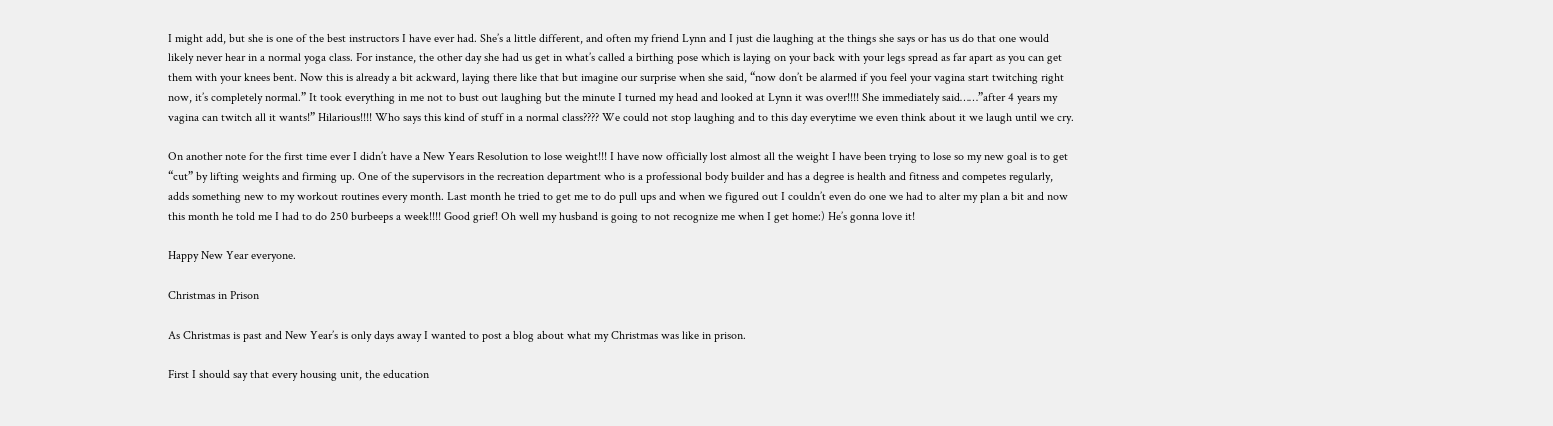I might add, but she is one of the best instructors I have ever had. She’s a little different, and often my friend Lynn and I just die laughing at the things she says or has us do that one would likely never hear in a normal yoga class. For instance, the other day she had us get in what’s called a birthing pose which is laying on your back with your legs spread as far apart as you can get them with your knees bent. Now this is already a bit ackward, laying there like that but imagine our surprise when she said, “now don’t be alarmed if you feel your vagina start twitching right now, it’s completely normal.” It took everything in me not to bust out laughing but the minute I turned my head and looked at Lynn it was over!!!! She immediately said……”after 4 years my vagina can twitch all it wants!” Hilarious!!!! Who says this kind of stuff in a normal class???? We could not stop laughing and to this day everytime we even think about it we laugh until we cry.

On another note for the first time ever I didn’t have a New Years Resolution to lose weight!!! I have now officially lost almost all the weight I have been trying to lose so my new goal is to get “cut” by lifting weights and firming up. One of the supervisors in the recreation department who is a professional body builder and has a degree is health and fitness and competes regularly, adds something new to my workout routines every month. Last month he tried to get me to do pull ups and when we figured out I couldn’t even do one we had to alter my plan a bit and now this month he told me I had to do 250 burbeeps a week!!!! Good grief! Oh well my husband is going to not recognize me when I get home:) He’s gonna love it!

Happy New Year everyone.

Christmas in Prison

As Christmas is past and New Year’s is only days away I wanted to post a blog about what my Christmas was like in prison.

First I should say that every housing unit, the education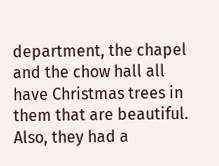department, the chapel and the chow hall all have Christmas trees in them that are beautiful. Also, they had a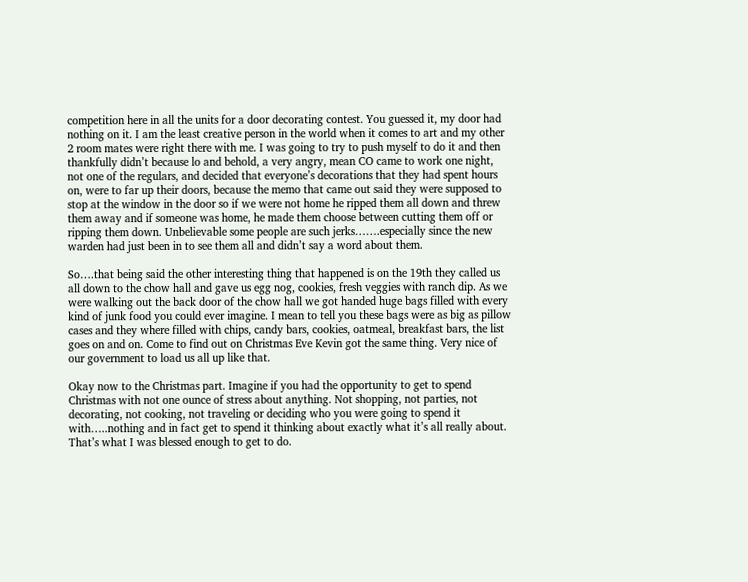competition here in all the units for a door decorating contest. You guessed it, my door had nothing on it. I am the least creative person in the world when it comes to art and my other 2 room mates were right there with me. I was going to try to push myself to do it and then thankfully didn’t because lo and behold, a very angry, mean CO came to work one night, not one of the regulars, and decided that everyone’s decorations that they had spent hours on, were to far up their doors, because the memo that came out said they were supposed to stop at the window in the door so if we were not home he ripped them all down and threw them away and if someone was home, he made them choose between cutting them off or ripping them down. Unbelievable some people are such jerks…….especially since the new warden had just been in to see them all and didn’t say a word about them.

So….that being said the other interesting thing that happened is on the 19th they called us all down to the chow hall and gave us egg nog, cookies, fresh veggies with ranch dip. As we were walking out the back door of the chow hall we got handed huge bags filled with every kind of junk food you could ever imagine. I mean to tell you these bags were as big as pillow cases and they where filled with chips, candy bars, cookies, oatmeal, breakfast bars, the list goes on and on. Come to find out on Christmas Eve Kevin got the same thing. Very nice of our government to load us all up like that.

Okay now to the Christmas part. Imagine if you had the opportunity to get to spend Christmas with not one ounce of stress about anything. Not shopping, not parties, not decorating, not cooking, not traveling or deciding who you were going to spend it with…..nothing and in fact get to spend it thinking about exactly what it’s all really about. That’s what I was blessed enough to get to do.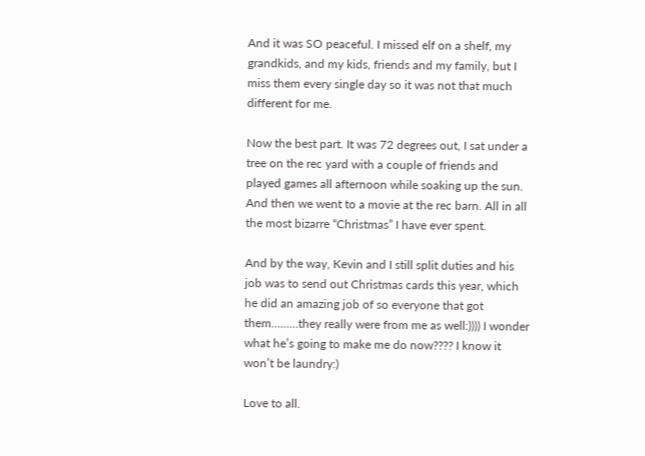And it was SO peaceful. I missed elf on a shelf, my grandkids, and my kids, friends and my family, but I miss them every single day so it was not that much different for me.

Now the best part. It was 72 degrees out, I sat under a tree on the rec yard with a couple of friends and played games all afternoon while soaking up the sun. And then we went to a movie at the rec barn. All in all the most bizarre “Christmas” I have ever spent.

And by the way, Kevin and I still split duties and his job was to send out Christmas cards this year, which he did an amazing job of so everyone that got them………they really were from me as well:)))) I wonder what he’s going to make me do now???? I know it won’t be laundry:)

Love to all.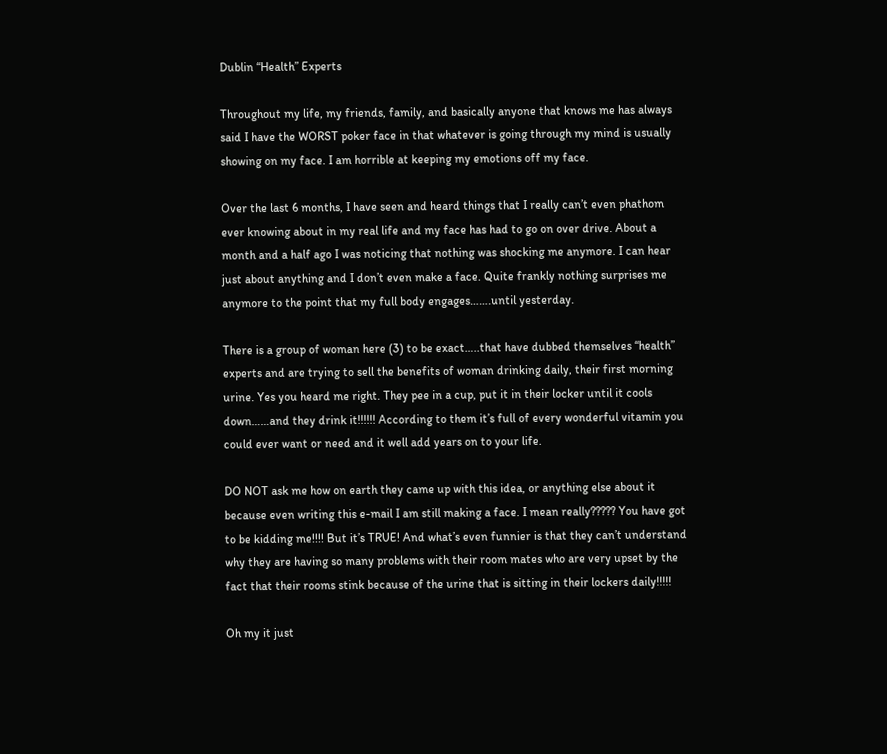Dublin “Health” Experts

Throughout my life, my friends, family, and basically anyone that knows me has always said I have the WORST poker face in that whatever is going through my mind is usually showing on my face. I am horrible at keeping my emotions off my face.

Over the last 6 months, I have seen and heard things that I really can’t even phathom ever knowing about in my real life and my face has had to go on over drive. About a month and a half ago I was noticing that nothing was shocking me anymore. I can hear just about anything and I don’t even make a face. Quite frankly nothing surprises me anymore to the point that my full body engages…….until yesterday.

There is a group of woman here (3) to be exact…..that have dubbed themselves “health” experts and are trying to sell the benefits of woman drinking daily, their first morning urine. Yes you heard me right. They pee in a cup, put it in their locker until it cools down……and they drink it!!!!!! According to them it’s full of every wonderful vitamin you could ever want or need and it well add years on to your life.

DO NOT ask me how on earth they came up with this idea, or anything else about it because even writing this e-mail I am still making a face. I mean really????? You have got to be kidding me!!!! But it’s TRUE! And what’s even funnier is that they can’t understand why they are having so many problems with their room mates who are very upset by the fact that their rooms stink because of the urine that is sitting in their lockers daily!!!!!

Oh my it just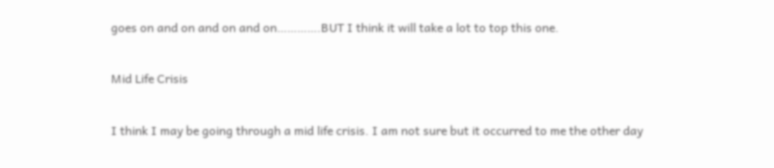goes on and on and on and on………….BUT I think it will take a lot to top this one.

Mid Life Crisis

I think I may be going through a mid life crisis. I am not sure but it occurred to me the other day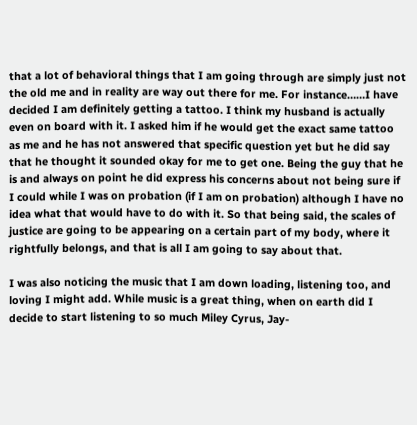that a lot of behavioral things that I am going through are simply just not the old me and in reality are way out there for me. For instance……I have decided I am definitely getting a tattoo. I think my husband is actually even on board with it. I asked him if he would get the exact same tattoo as me and he has not answered that specific question yet but he did say that he thought it sounded okay for me to get one. Being the guy that he is and always on point he did express his concerns about not being sure if I could while I was on probation (if I am on probation) although I have no idea what that would have to do with it. So that being said, the scales of justice are going to be appearing on a certain part of my body, where it rightfully belongs, and that is all I am going to say about that.

I was also noticing the music that I am down loading, listening too, and loving I might add. While music is a great thing, when on earth did I decide to start listening to so much Miley Cyrus, Jay-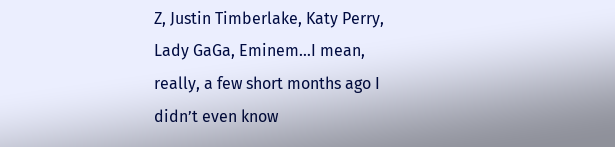Z, Justin Timberlake, Katy Perry, Lady GaGa, Eminem…I mean, really, a few short months ago I didn’t even know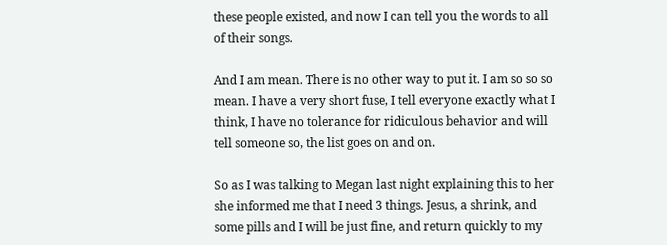these people existed, and now I can tell you the words to all of their songs.

And I am mean. There is no other way to put it. I am so so so mean. I have a very short fuse, I tell everyone exactly what I think, I have no tolerance for ridiculous behavior and will tell someone so, the list goes on and on.

So as I was talking to Megan last night explaining this to her she informed me that I need 3 things. Jesus, a shrink, and some pills and I will be just fine, and return quickly to my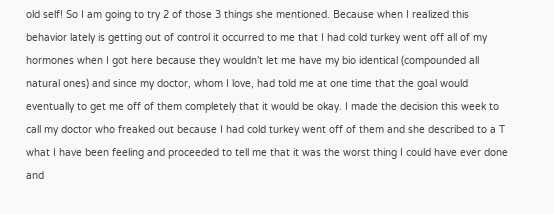old self! So I am going to try 2 of those 3 things she mentioned. Because when I realized this behavior lately is getting out of control it occurred to me that I had cold turkey went off all of my hormones when I got here because they wouldn’t let me have my bio identical (compounded all natural ones) and since my doctor, whom I love, had told me at one time that the goal would eventually to get me off of them completely that it would be okay. I made the decision this week to call my doctor who freaked out because I had cold turkey went off of them and she described to a T what I have been feeling and proceeded to tell me that it was the worst thing I could have ever done and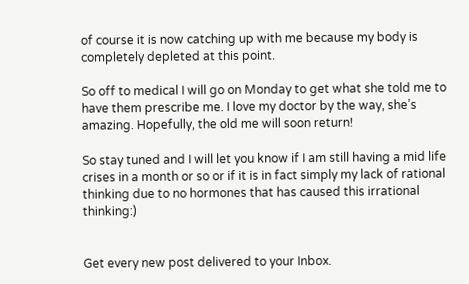of course it is now catching up with me because my body is completely depleted at this point.

So off to medical I will go on Monday to get what she told me to have them prescribe me. I love my doctor by the way, she’s amazing. Hopefully, the old me will soon return!

So stay tuned and I will let you know if I am still having a mid life crises in a month or so or if it is in fact simply my lack of rational thinking due to no hormones that has caused this irrational thinking:)


Get every new post delivered to your Inbox.